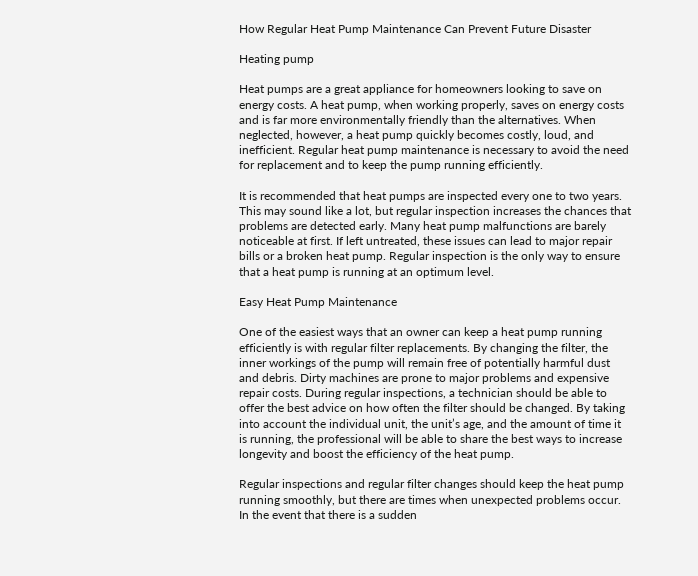How Regular Heat Pump Maintenance Can Prevent Future Disaster

Heating pump

Heat pumps are a great appliance for homeowners looking to save on energy costs. A heat pump, when working properly, saves on energy costs and is far more environmentally friendly than the alternatives. When neglected, however, a heat pump quickly becomes costly, loud, and inefficient. Regular heat pump maintenance is necessary to avoid the need for replacement and to keep the pump running efficiently.

It is recommended that heat pumps are inspected every one to two years. This may sound like a lot, but regular inspection increases the chances that problems are detected early. Many heat pump malfunctions are barely noticeable at first. If left untreated, these issues can lead to major repair bills or a broken heat pump. Regular inspection is the only way to ensure that a heat pump is running at an optimum level.

Easy Heat Pump Maintenance

One of the easiest ways that an owner can keep a heat pump running efficiently is with regular filter replacements. By changing the filter, the inner workings of the pump will remain free of potentially harmful dust and debris. Dirty machines are prone to major problems and expensive repair costs. During regular inspections, a technician should be able to offer the best advice on how often the filter should be changed. By taking into account the individual unit, the unit’s age, and the amount of time it is running, the professional will be able to share the best ways to increase longevity and boost the efficiency of the heat pump.

Regular inspections and regular filter changes should keep the heat pump running smoothly, but there are times when unexpected problems occur. In the event that there is a sudden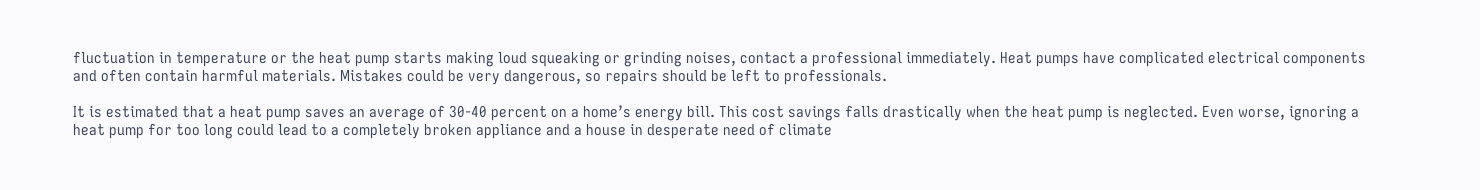fluctuation in temperature or the heat pump starts making loud squeaking or grinding noises, contact a professional immediately. Heat pumps have complicated electrical components and often contain harmful materials. Mistakes could be very dangerous, so repairs should be left to professionals.

It is estimated that a heat pump saves an average of 30-40 percent on a home’s energy bill. This cost savings falls drastically when the heat pump is neglected. Even worse, ignoring a heat pump for too long could lead to a completely broken appliance and a house in desperate need of climate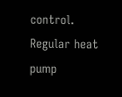control. Regular heat pump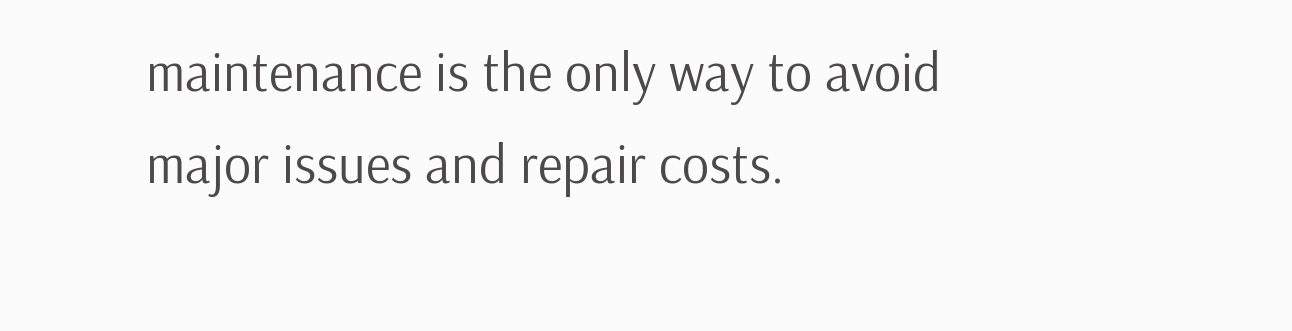maintenance is the only way to avoid major issues and repair costs.